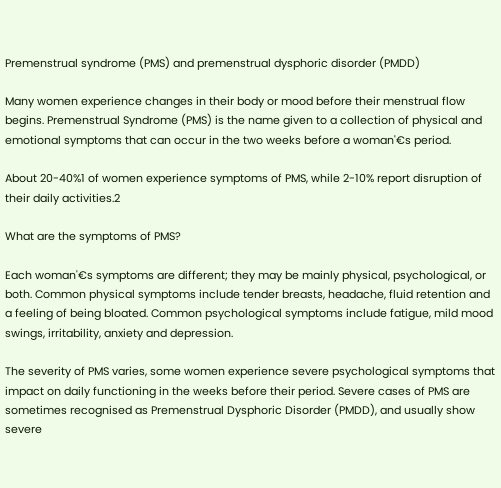Premenstrual syndrome (PMS) and premenstrual dysphoric disorder (PMDD)

Many women experience changes in their body or mood before their menstrual flow begins. Premenstrual Syndrome (PMS) is the name given to a collection of physical and emotional symptoms that can occur in the two weeks before a woman'€s period.

About 20-40%1 of women experience symptoms of PMS, while 2-10% report disruption of their daily activities.2

What are the symptoms of PMS?

Each woman'€s symptoms are different; they may be mainly physical, psychological, or both. Common physical symptoms include tender breasts, headache, fluid retention and a feeling of being bloated. Common psychological symptoms include fatigue, mild mood swings, irritability, anxiety and depression.

The severity of PMS varies, some women experience severe psychological symptoms that impact on daily functioning in the weeks before their period. Severe cases of PMS are sometimes recognised as Premenstrual Dysphoric Disorder (PMDD), and usually show severe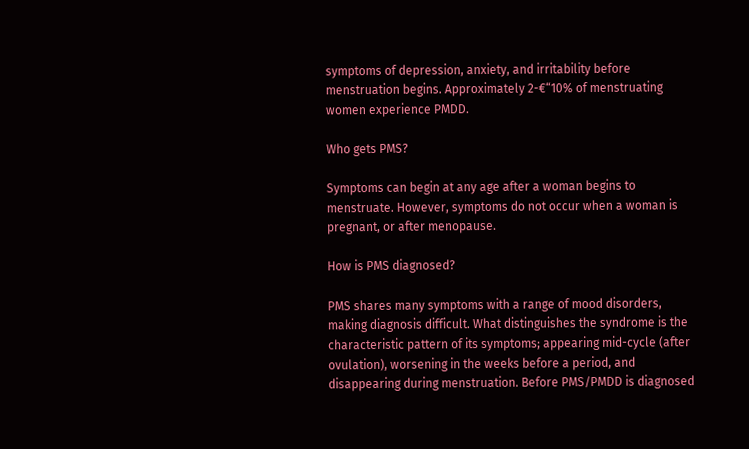symptoms of depression, anxiety, and irritability before menstruation begins. Approximately 2-€“10% of menstruating women experience PMDD.

Who gets PMS?

Symptoms can begin at any age after a woman begins to menstruate. However, symptoms do not occur when a woman is pregnant, or after menopause.

How is PMS diagnosed?

PMS shares many symptoms with a range of mood disorders, making diagnosis difficult. What distinguishes the syndrome is the characteristic pattern of its symptoms; appearing mid-cycle (after ovulation), worsening in the weeks before a period, and disappearing during menstruation. Before PMS/PMDD is diagnosed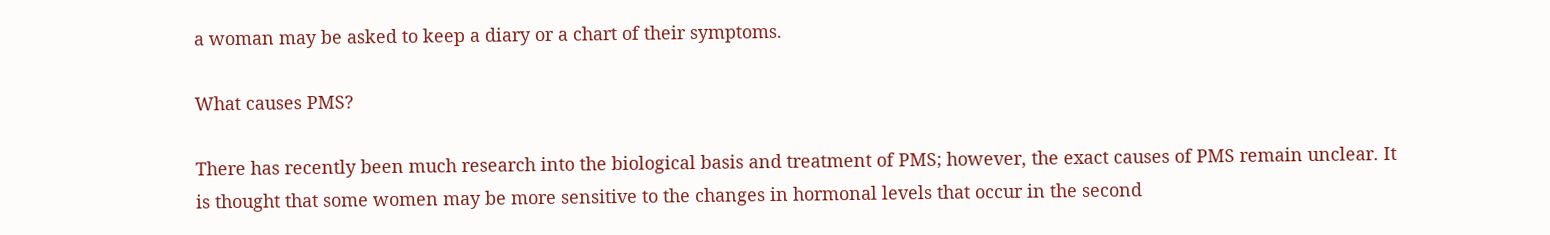a woman may be asked to keep a diary or a chart of their symptoms.

What causes PMS?

There has recently been much research into the biological basis and treatment of PMS; however, the exact causes of PMS remain unclear. It is thought that some women may be more sensitive to the changes in hormonal levels that occur in the second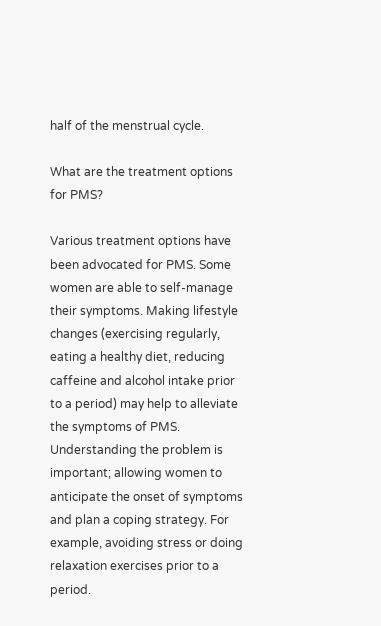half of the menstrual cycle.

What are the treatment options for PMS?

Various treatment options have been advocated for PMS. Some women are able to self-manage their symptoms. Making lifestyle changes (exercising regularly, eating a healthy diet, reducing caffeine and alcohol intake prior to a period) may help to alleviate the symptoms of PMS. Understanding the problem is important; allowing women to anticipate the onset of symptoms and plan a coping strategy. For example, avoiding stress or doing relaxation exercises prior to a period.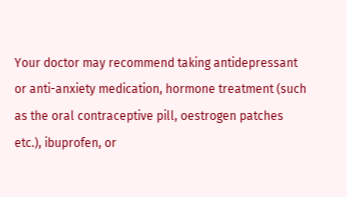Your doctor may recommend taking antidepressant or anti-anxiety medication, hormone treatment (such as the oral contraceptive pill, oestrogen patches etc.), ibuprofen, or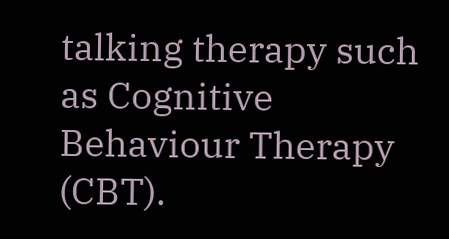talking therapy such as Cognitive Behaviour Therapy (CBT).